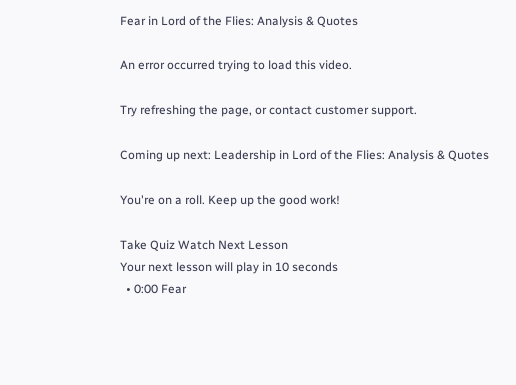Fear in Lord of the Flies: Analysis & Quotes

An error occurred trying to load this video.

Try refreshing the page, or contact customer support.

Coming up next: Leadership in Lord of the Flies: Analysis & Quotes

You're on a roll. Keep up the good work!

Take Quiz Watch Next Lesson
Your next lesson will play in 10 seconds
  • 0:00 Fear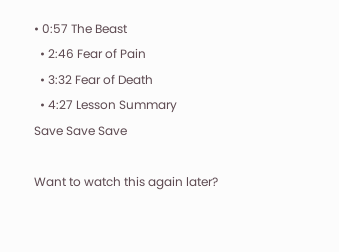• 0:57 The Beast
  • 2:46 Fear of Pain
  • 3:32 Fear of Death
  • 4:27 Lesson Summary
Save Save Save

Want to watch this again later?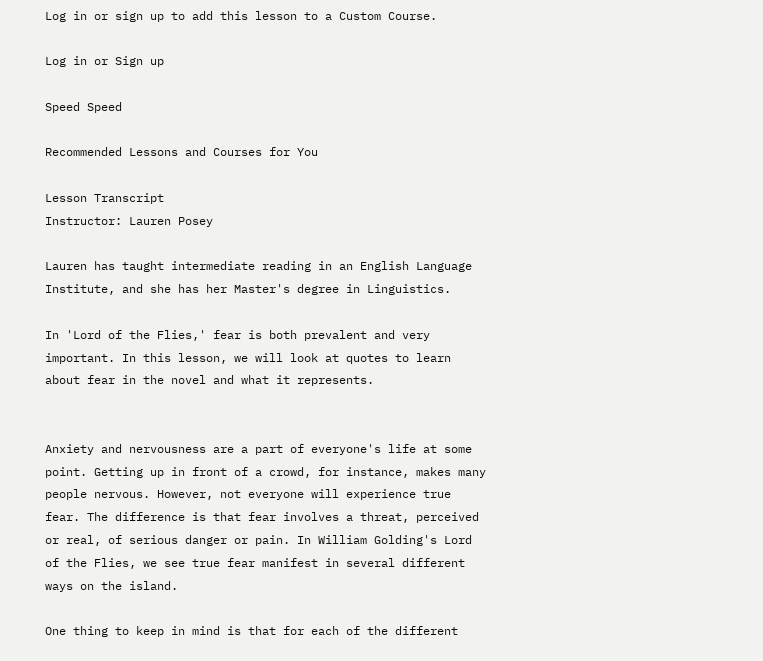Log in or sign up to add this lesson to a Custom Course.

Log in or Sign up

Speed Speed

Recommended Lessons and Courses for You

Lesson Transcript
Instructor: Lauren Posey

Lauren has taught intermediate reading in an English Language Institute, and she has her Master's degree in Linguistics.

In 'Lord of the Flies,' fear is both prevalent and very important. In this lesson, we will look at quotes to learn about fear in the novel and what it represents.


Anxiety and nervousness are a part of everyone's life at some point. Getting up in front of a crowd, for instance, makes many people nervous. However, not everyone will experience true fear. The difference is that fear involves a threat, perceived or real, of serious danger or pain. In William Golding's Lord of the Flies, we see true fear manifest in several different ways on the island.

One thing to keep in mind is that for each of the different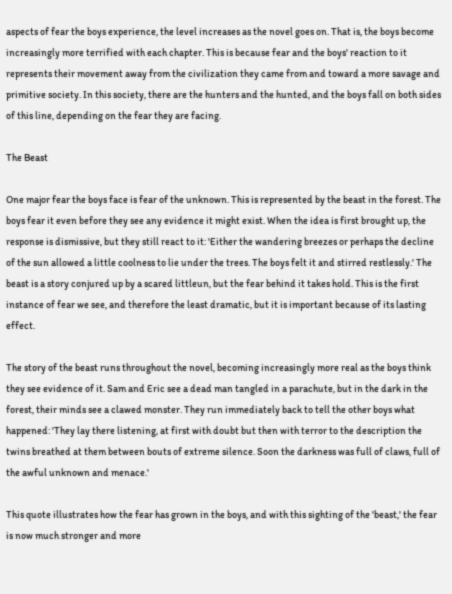aspects of fear the boys experience, the level increases as the novel goes on. That is, the boys become increasingly more terrified with each chapter. This is because fear and the boys' reaction to it represents their movement away from the civilization they came from and toward a more savage and primitive society. In this society, there are the hunters and the hunted, and the boys fall on both sides of this line, depending on the fear they are facing.

The Beast

One major fear the boys face is fear of the unknown. This is represented by the beast in the forest. The boys fear it even before they see any evidence it might exist. When the idea is first brought up, the response is dismissive, but they still react to it: 'Either the wandering breezes or perhaps the decline of the sun allowed a little coolness to lie under the trees. The boys felt it and stirred restlessly.' The beast is a story conjured up by a scared littleun, but the fear behind it takes hold. This is the first instance of fear we see, and therefore the least dramatic, but it is important because of its lasting effect.

The story of the beast runs throughout the novel, becoming increasingly more real as the boys think they see evidence of it. Sam and Eric see a dead man tangled in a parachute, but in the dark in the forest, their minds see a clawed monster. They run immediately back to tell the other boys what happened: 'They lay there listening, at first with doubt but then with terror to the description the twins breathed at them between bouts of extreme silence. Soon the darkness was full of claws, full of the awful unknown and menace.'

This quote illustrates how the fear has grown in the boys, and with this sighting of the 'beast,' the fear is now much stronger and more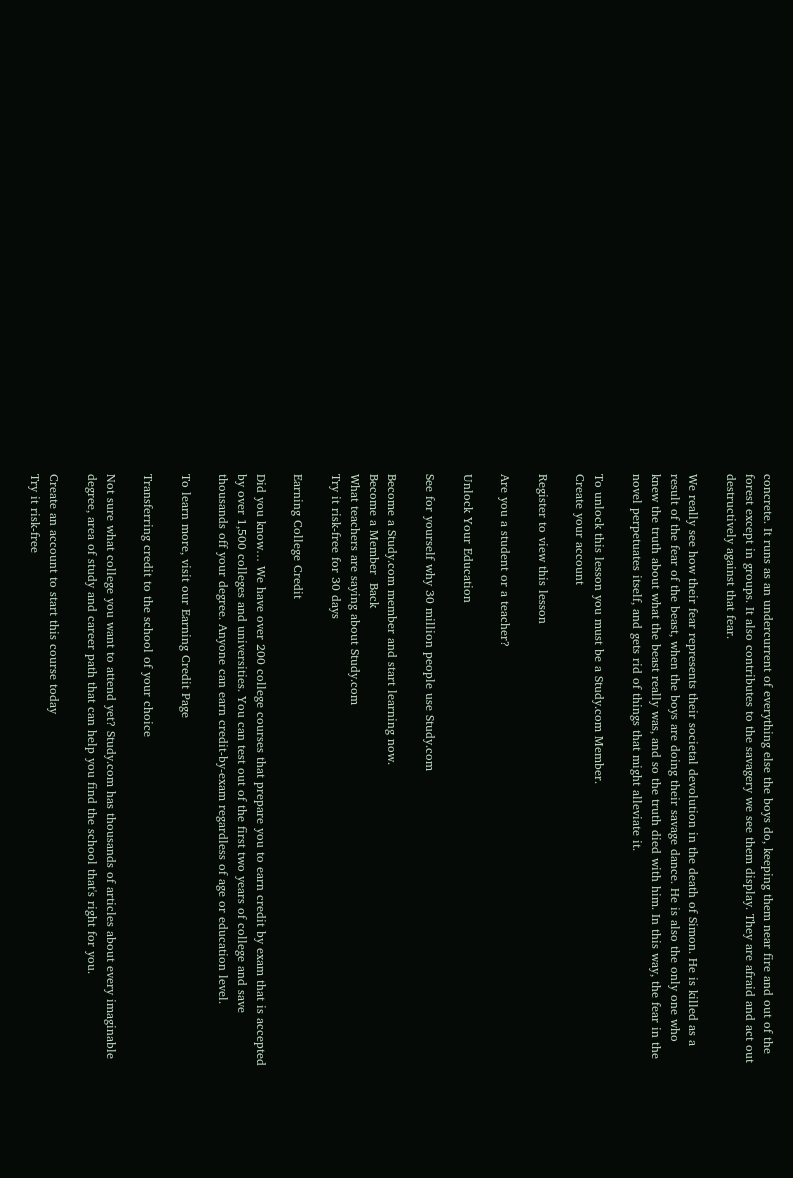concrete. It runs as an undercurrent of everything else the boys do, keeping them near fire and out of the forest except in groups. It also contributes to the savagery we see them display. They are afraid and act out destructively against that fear.

We really see how their fear represents their societal devolution in the death of Simon. He is killed as a result of the fear of the beast, when the boys are doing their savage dance. He is also the only one who knew the truth about what the beast really was, and so the truth died with him. In this way, the fear in the novel perpetuates itself, and gets rid of things that might alleviate it.

To unlock this lesson you must be a Study.com Member.
Create your account

Register to view this lesson

Are you a student or a teacher?

Unlock Your Education

See for yourself why 30 million people use Study.com

Become a Study.com member and start learning now.
Become a Member  Back
What teachers are saying about Study.com
Try it risk-free for 30 days

Earning College Credit

Did you know… We have over 200 college courses that prepare you to earn credit by exam that is accepted by over 1,500 colleges and universities. You can test out of the first two years of college and save thousands off your degree. Anyone can earn credit-by-exam regardless of age or education level.

To learn more, visit our Earning Credit Page

Transferring credit to the school of your choice

Not sure what college you want to attend yet? Study.com has thousands of articles about every imaginable degree, area of study and career path that can help you find the school that's right for you.

Create an account to start this course today
Try it risk-free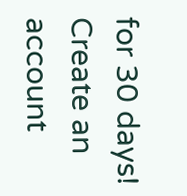for 30 days!
Create an account